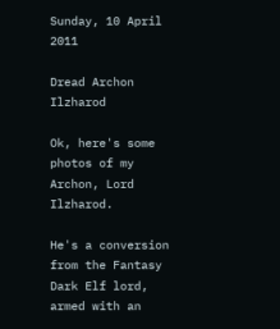Sunday, 10 April 2011

Dread Archon Ilzharod

Ok, here's some photos of my Archon, Lord Ilzharod.

He's a conversion from the Fantasy Dark Elf lord, armed with an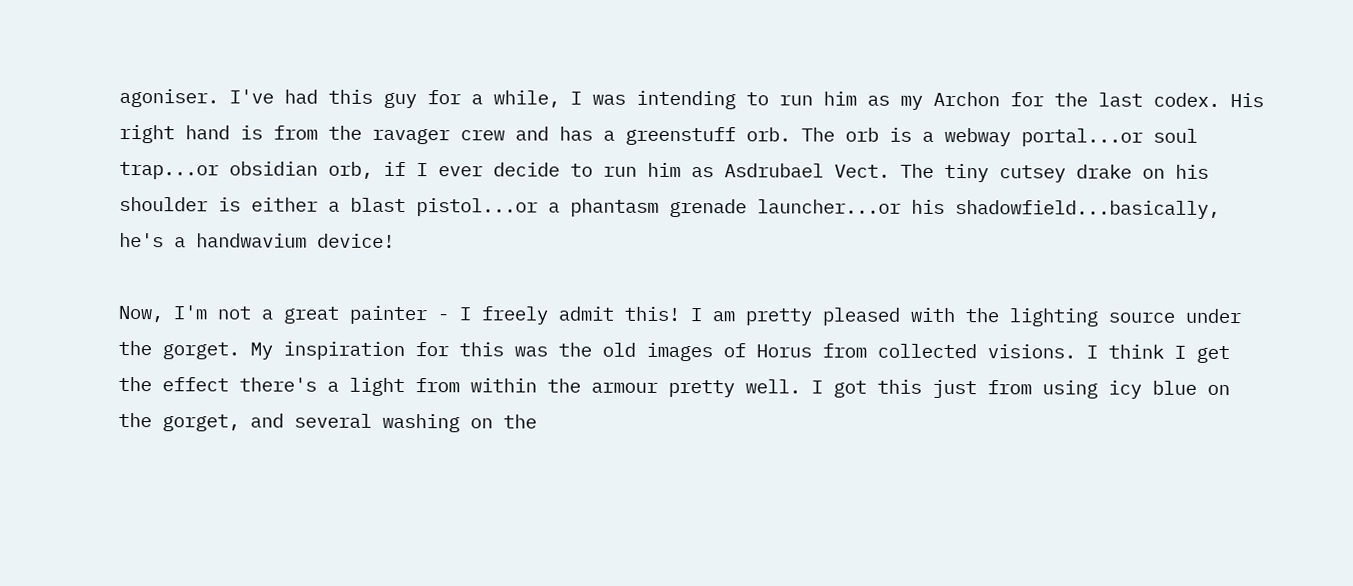agoniser. I've had this guy for a while, I was intending to run him as my Archon for the last codex. His right hand is from the ravager crew and has a greenstuff orb. The orb is a webway portal...or soul trap...or obsidian orb, if I ever decide to run him as Asdrubael Vect. The tiny cutsey drake on his shoulder is either a blast pistol...or a phantasm grenade launcher...or his shadowfield...basically, he's a handwavium device!

Now, I'm not a great painter - I freely admit this! I am pretty pleased with the lighting source under the gorget. My inspiration for this was the old images of Horus from collected visions. I think I get the effect there's a light from within the armour pretty well. I got this just from using icy blue on the gorget, and several washing on the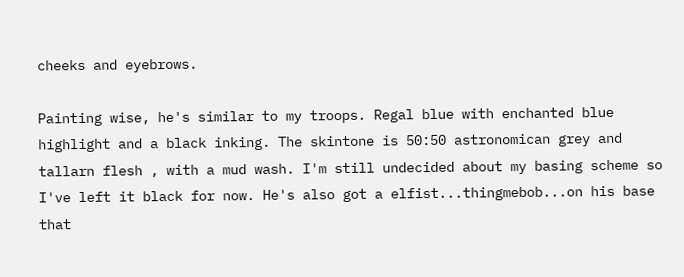cheeks and eyebrows.

Painting wise, he's similar to my troops. Regal blue with enchanted blue highlight and a black inking. The skintone is 50:50 astronomican grey and tallarn flesh , with a mud wash. I'm still undecided about my basing scheme so I've left it black for now. He's also got a elfist...thingmebob...on his base that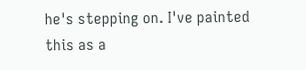he's stepping on. I've painted this as a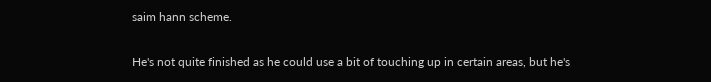saim hann scheme.

He's not quite finished as he could use a bit of touching up in certain areas, but he's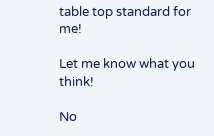table top standard for me!

Let me know what you think!

No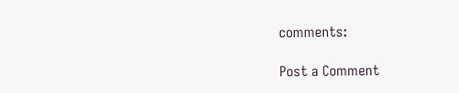comments:

Post a Comment